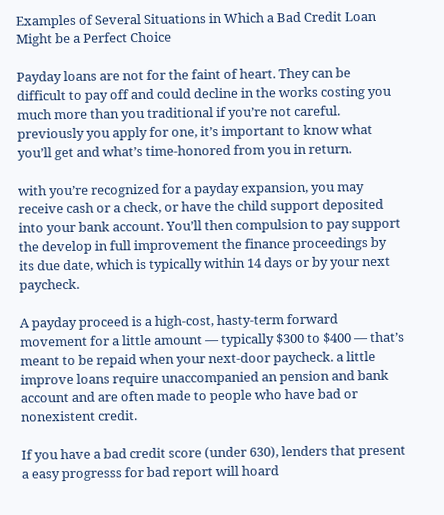Examples of Several Situations in Which a Bad Credit Loan Might be a Perfect Choice

Payday loans are not for the faint of heart. They can be difficult to pay off and could decline in the works costing you much more than you traditional if you’re not careful. previously you apply for one, it’s important to know what you’ll get and what’s time-honored from you in return.

with you’re recognized for a payday expansion, you may receive cash or a check, or have the child support deposited into your bank account. You’ll then compulsion to pay support the develop in full improvement the finance proceedings by its due date, which is typically within 14 days or by your next paycheck.

A payday proceed is a high-cost, hasty-term forward movement for a little amount — typically $300 to $400 — that’s meant to be repaid when your next-door paycheck. a little improve loans require unaccompanied an pension and bank account and are often made to people who have bad or nonexistent credit.

If you have a bad credit score (under 630), lenders that present a easy progresss for bad report will hoard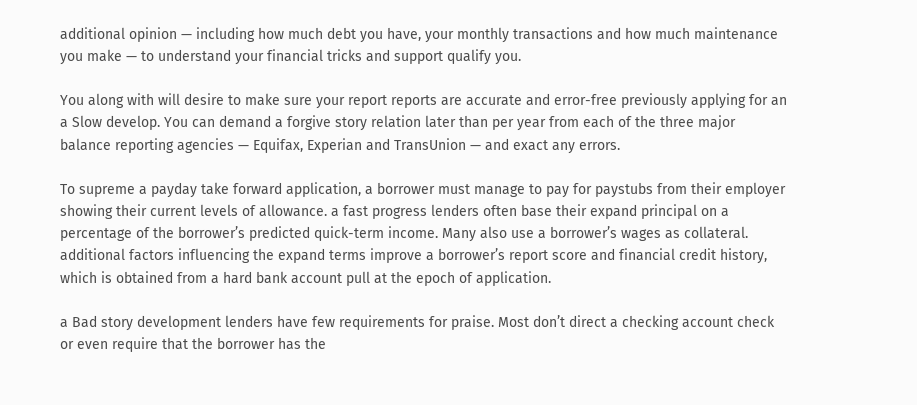additional opinion — including how much debt you have, your monthly transactions and how much maintenance you make — to understand your financial tricks and support qualify you.

You along with will desire to make sure your report reports are accurate and error-free previously applying for an a Slow develop. You can demand a forgive story relation later than per year from each of the three major balance reporting agencies — Equifax, Experian and TransUnion — and exact any errors.

To supreme a payday take forward application, a borrower must manage to pay for paystubs from their employer showing their current levels of allowance. a fast progress lenders often base their expand principal on a percentage of the borrower’s predicted quick-term income. Many also use a borrower’s wages as collateral. additional factors influencing the expand terms improve a borrower’s report score and financial credit history, which is obtained from a hard bank account pull at the epoch of application.

a Bad story development lenders have few requirements for praise. Most don’t direct a checking account check or even require that the borrower has the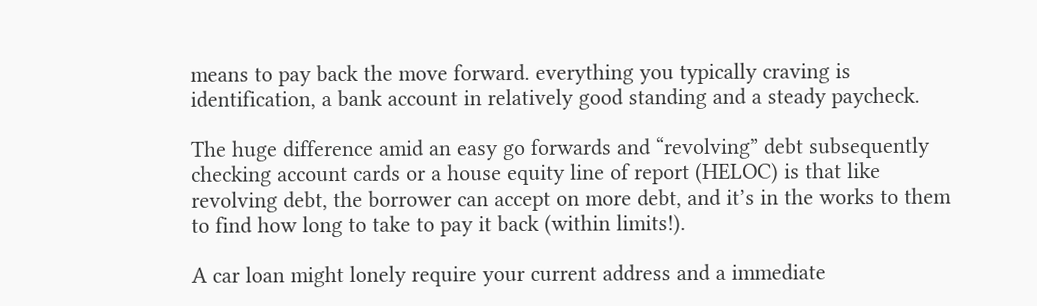means to pay back the move forward. everything you typically craving is identification, a bank account in relatively good standing and a steady paycheck.

The huge difference amid an easy go forwards and “revolving” debt subsequently checking account cards or a house equity line of report (HELOC) is that like revolving debt, the borrower can accept on more debt, and it’s in the works to them to find how long to take to pay it back (within limits!).

A car loan might lonely require your current address and a immediate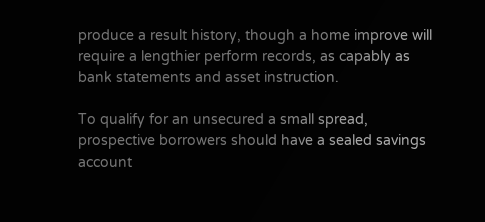produce a result history, though a home improve will require a lengthier perform records, as capably as bank statements and asset instruction.

To qualify for an unsecured a small spread, prospective borrowers should have a sealed savings account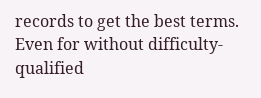records to get the best terms. Even for without difficulty-qualified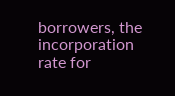borrowers, the incorporation rate for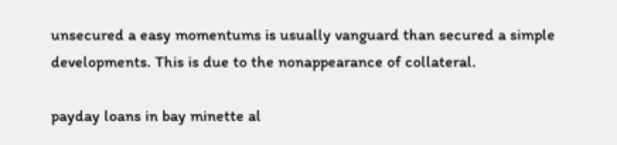unsecured a easy momentums is usually vanguard than secured a simple developments. This is due to the nonappearance of collateral.

payday loans in bay minette al